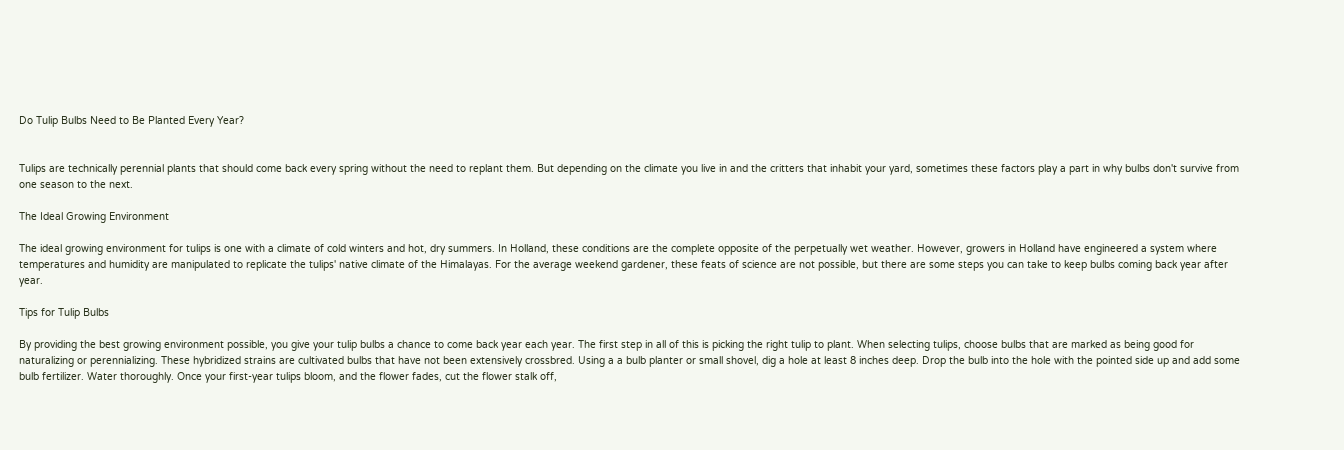Do Tulip Bulbs Need to Be Planted Every Year?


Tulips are technically perennial plants that should come back every spring without the need to replant them. But depending on the climate you live in and the critters that inhabit your yard, sometimes these factors play a part in why bulbs don't survive from one season to the next.

The Ideal Growing Environment

The ideal growing environment for tulips is one with a climate of cold winters and hot, dry summers. In Holland, these conditions are the complete opposite of the perpetually wet weather. However, growers in Holland have engineered a system where temperatures and humidity are manipulated to replicate the tulips' native climate of the Himalayas. For the average weekend gardener, these feats of science are not possible, but there are some steps you can take to keep bulbs coming back year after year.

Tips for Tulip Bulbs

By providing the best growing environment possible, you give your tulip bulbs a chance to come back year each year. The first step in all of this is picking the right tulip to plant. When selecting tulips, choose bulbs that are marked as being good for naturalizing or perennializing. These hybridized strains are cultivated bulbs that have not been extensively crossbred. Using a a bulb planter or small shovel, dig a hole at least 8 inches deep. Drop the bulb into the hole with the pointed side up and add some bulb fertilizer. Water thoroughly. Once your first-year tulips bloom, and the flower fades, cut the flower stalk off,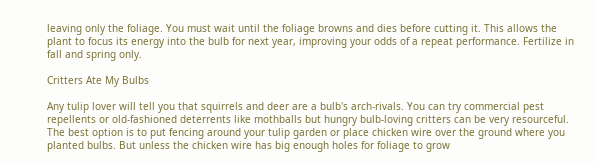leaving only the foliage. You must wait until the foliage browns and dies before cutting it. This allows the plant to focus its energy into the bulb for next year, improving your odds of a repeat performance. Fertilize in fall and spring only.

Critters Ate My Bulbs

Any tulip lover will tell you that squirrels and deer are a bulb's arch-rivals. You can try commercial pest repellents or old-fashioned deterrents like mothballs but hungry bulb-loving critters can be very resourceful. The best option is to put fencing around your tulip garden or place chicken wire over the ground where you planted bulbs. But unless the chicken wire has big enough holes for foliage to grow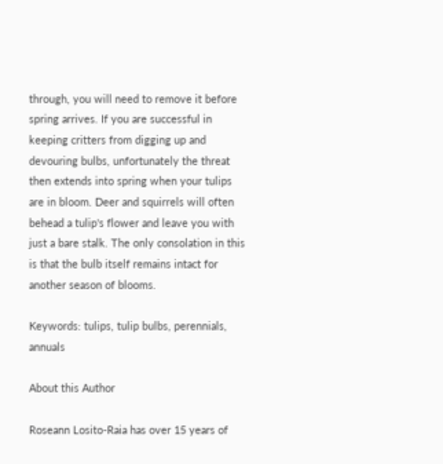through, you will need to remove it before spring arrives. If you are successful in keeping critters from digging up and devouring bulbs, unfortunately the threat then extends into spring when your tulips are in bloom. Deer and squirrels will often behead a tulip's flower and leave you with just a bare stalk. The only consolation in this is that the bulb itself remains intact for another season of blooms.

Keywords: tulips, tulip bulbs, perennials, annuals

About this Author

Roseann Losito-Raia has over 15 years of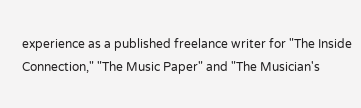experience as a published freelance writer for "The Inside Connection," "The Music Paper" and "The Musician's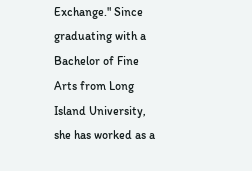Exchange." Since graduating with a Bachelor of Fine Arts from Long Island University, she has worked as a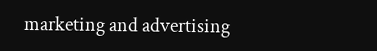marketing and advertising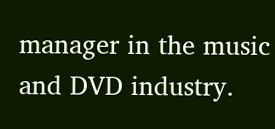manager in the music and DVD industry.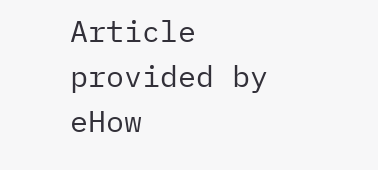Article provided by eHow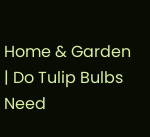Home & Garden | Do Tulip Bulbs Need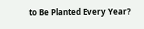to Be Planted Every Year?